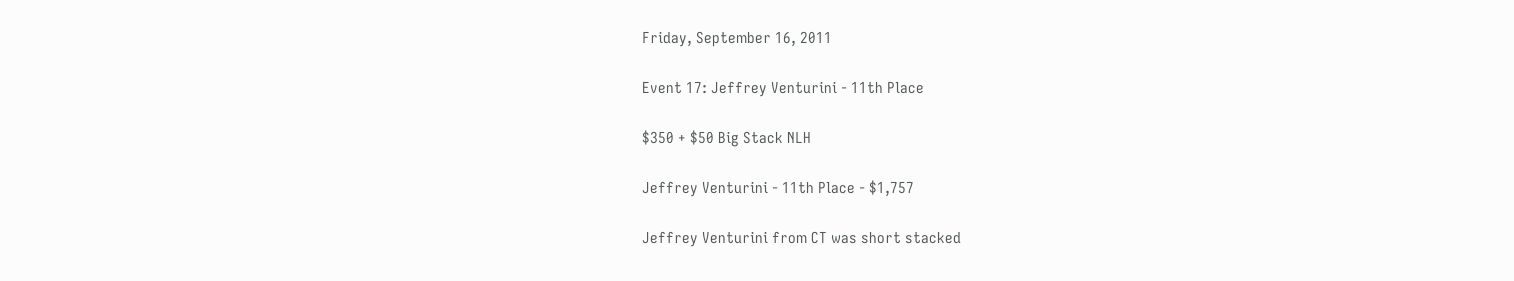Friday, September 16, 2011

Event 17: Jeffrey Venturini - 11th Place

$350 + $50 Big Stack NLH

Jeffrey Venturini - 11th Place - $1,757

Jeffrey Venturini from CT was short stacked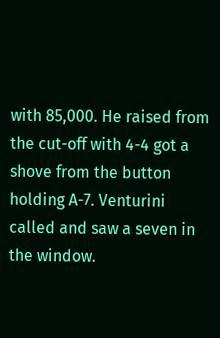with 85,000. He raised from the cut-off with 4-4 got a shove from the button holding A-7. Venturini called and saw a seven in the window.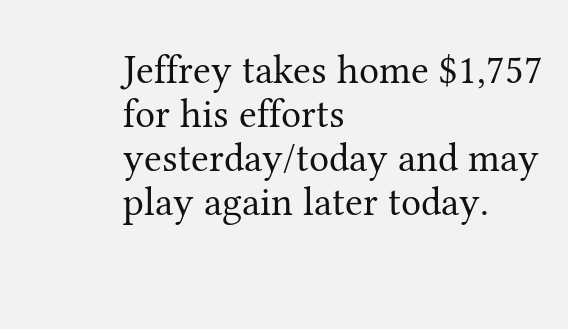Jeffrey takes home $1,757 for his efforts yesterday/today and may play again later today.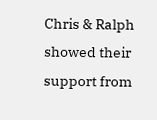Chris & Ralph showed their support from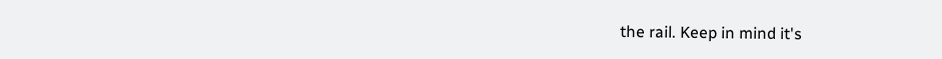the rail. Keep in mind it's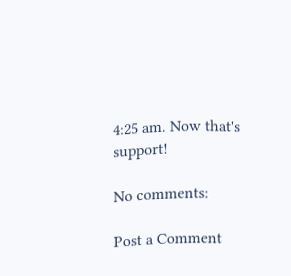4:25 am. Now that's support!

No comments:

Post a Comment